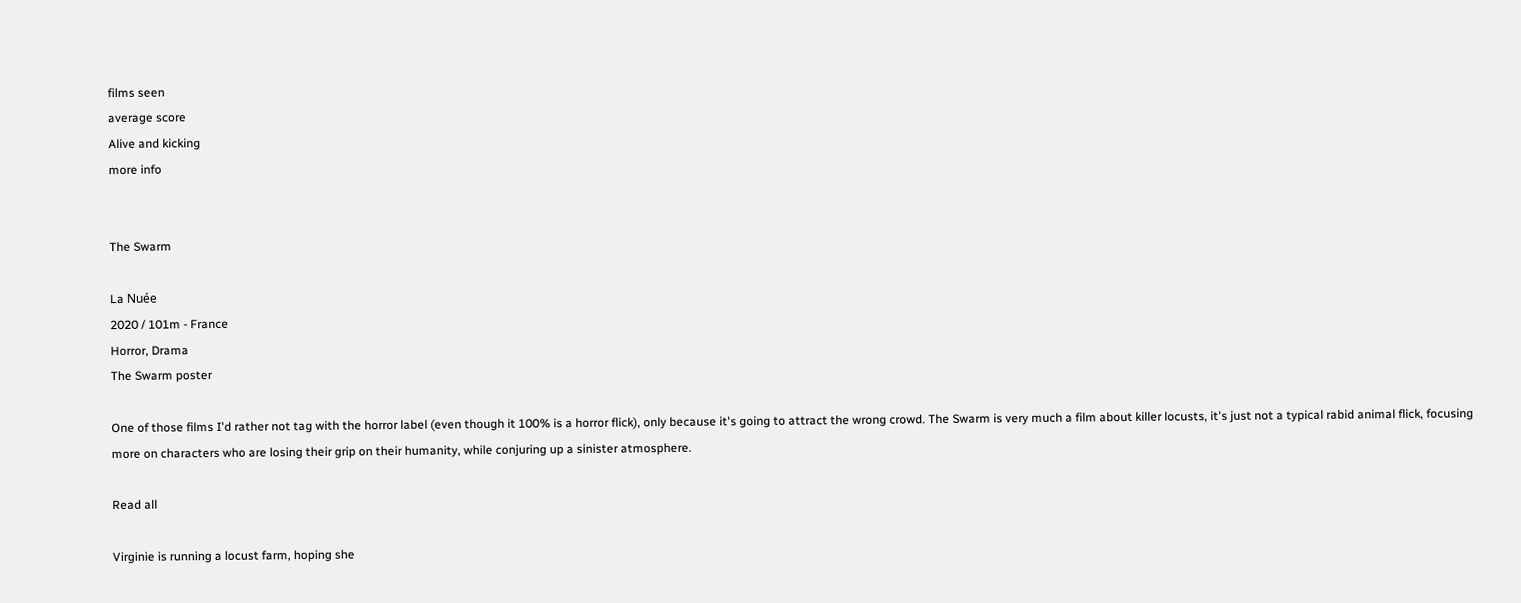films seen
average score
Alive and kicking
more info


The Swarm

La Nuée
2020 / 101m - France
Horror, Drama
The Swarm poster

One of those films I'd rather not tag with the horror label (even though it 100% is a horror flick), only because it's going to attract the wrong crowd. The Swarm is very much a film about killer locusts, it's just not a typical rabid animal flick, focusing more on characters who are losing their grip on their humanity, while conjuring up a sinister atmosphere.

Read all

Virginie is running a locust farm, hoping she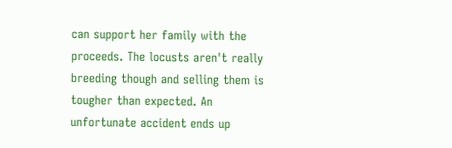can support her family with the proceeds. The locusts aren't really breeding though and selling them is tougher than expected. An unfortunate accident ends up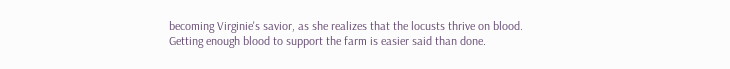becoming Virginie's savior, as she realizes that the locusts thrive on blood. Getting enough blood to support the farm is easier said than done.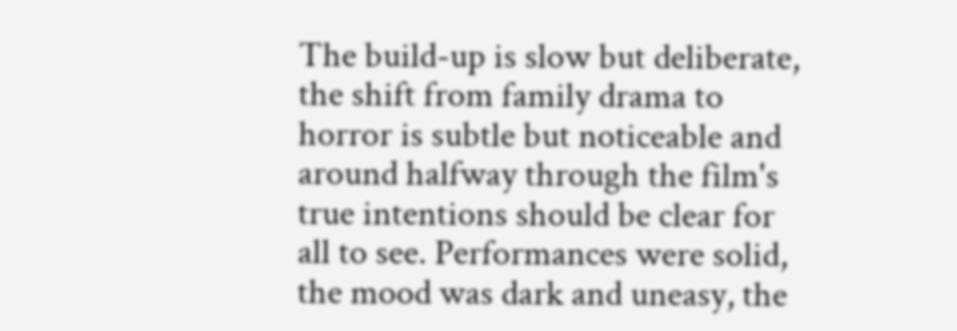The build-up is slow but deliberate, the shift from family drama to horror is subtle but noticeable and around halfway through the film's true intentions should be clear for all to see. Performances were solid, the mood was dark and uneasy, the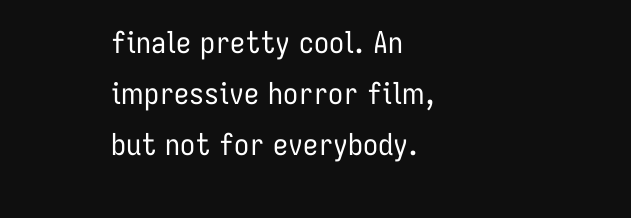finale pretty cool. An impressive horror film, but not for everybody.